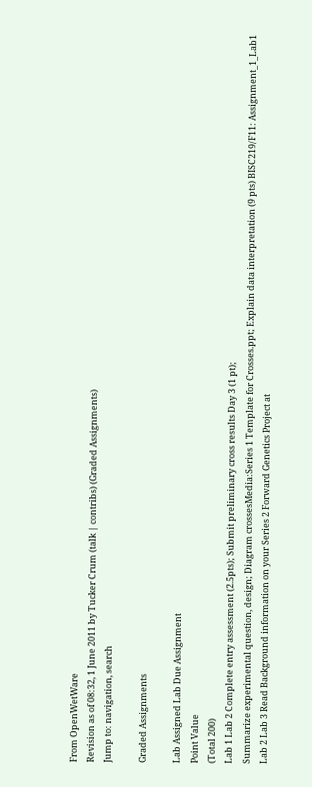From OpenWetWare
Revision as of 08:32, 1 June 2011 by Tucker Crum (talk | contribs) (Graded Assignments)
Jump to: navigation, search

Graded Assignments

Lab Assigned Lab Due Assignment
Point Value
(Total 200)
Lab 1 Lab 2 Complete entry assessment (2.5pts); Submit preliminary cross results Day 3 (1 pt);
Summarize experimental question, design; Diagram crossesMedia:Series 1 Template for Crosses.ppt; Explain data interpretation (9 pts) BISC219/F11: Assignment_1_Lab1
Lab 2 Lab 3 Read Background information on your Series 2 Forward Genetics Project at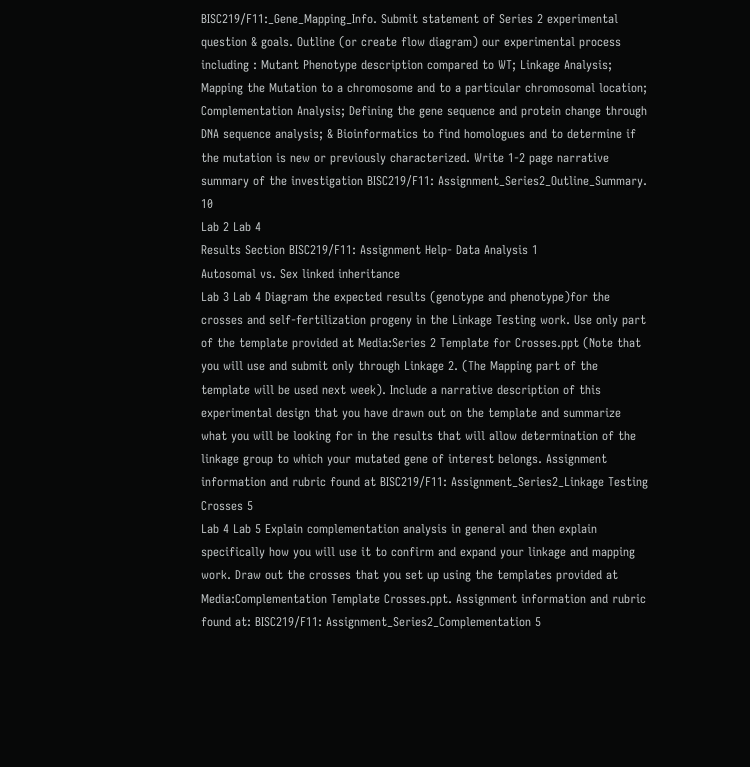BISC219/F11:_Gene_Mapping_Info. Submit statement of Series 2 experimental question & goals. Outline (or create flow diagram) our experimental process including : Mutant Phenotype description compared to WT; Linkage Analysis; Mapping the Mutation to a chromosome and to a particular chromosomal location; Complementation Analysis; Defining the gene sequence and protein change through DNA sequence analysis; & Bioinformatics to find homologues and to determine if the mutation is new or previously characterized. Write 1-2 page narrative summary of the investigation BISC219/F11: Assignment_Series2_Outline_Summary. 10
Lab 2 Lab 4
Results Section BISC219/F11: Assignment Help- Data Analysis 1
Autosomal vs. Sex linked inheritance
Lab 3 Lab 4 Diagram the expected results (genotype and phenotype)for the crosses and self-fertilization progeny in the Linkage Testing work. Use only part of the template provided at Media:Series 2 Template for Crosses.ppt (Note that you will use and submit only through Linkage 2. (The Mapping part of the template will be used next week). Include a narrative description of this experimental design that you have drawn out on the template and summarize what you will be looking for in the results that will allow determination of the linkage group to which your mutated gene of interest belongs. Assignment information and rubric found at BISC219/F11: Assignment_Series2_Linkage Testing Crosses 5
Lab 4 Lab 5 Explain complementation analysis in general and then explain specifically how you will use it to confirm and expand your linkage and mapping work. Draw out the crosses that you set up using the templates provided at Media:Complementation Template Crosses.ppt. Assignment information and rubric found at: BISC219/F11: Assignment_Series2_Complementation 5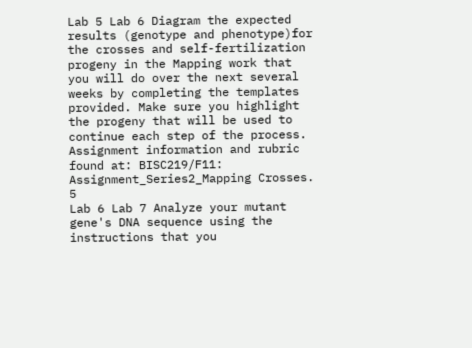Lab 5 Lab 6 Diagram the expected results (genotype and phenotype)for the crosses and self-fertilization progeny in the Mapping work that you will do over the next several weeks by completing the templates provided. Make sure you highlight the progeny that will be used to continue each step of the process. Assignment information and rubric found at: BISC219/F11: Assignment_Series2_Mapping Crosses. 5
Lab 6 Lab 7 Analyze your mutant gene's DNA sequence using the instructions that you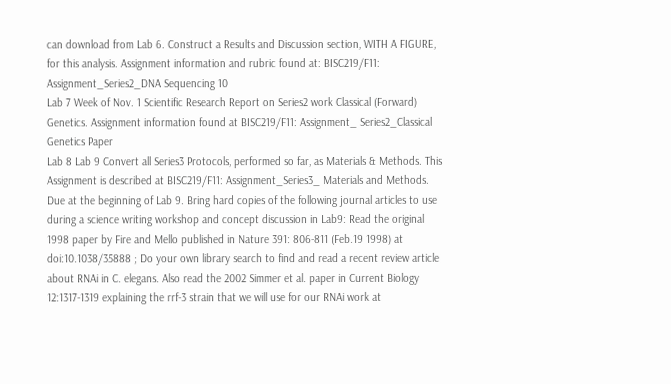can download from Lab 6. Construct a Results and Discussion section, WITH A FIGURE, for this analysis. Assignment information and rubric found at: BISC219/F11: Assignment_Series2_DNA Sequencing 10
Lab 7 Week of Nov. 1 Scientific Research Report on Series2 work Classical (Forward) Genetics. Assignment information found at BISC219/F11: Assignment_ Series2_Classical Genetics Paper
Lab 8 Lab 9 Convert all Series3 Protocols, performed so far, as Materials & Methods. This Assignment is described at BISC219/F11: Assignment_Series3_ Materials and Methods. Due at the beginning of Lab 9. Bring hard copies of the following journal articles to use during a science writing workshop and concept discussion in Lab9: Read the original 1998 paper by Fire and Mello published in Nature 391: 806-811 (Feb.19 1998) at doi:10.1038/35888 ; Do your own library search to find and read a recent review article about RNAi in C. elegans. Also read the 2002 Simmer et al. paper in Current Biology 12:1317-1319 explaining the rrf-3 strain that we will use for our RNAi work at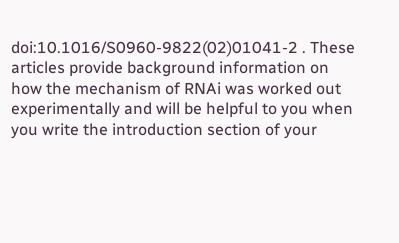doi:10.1016/S0960-9822(02)01041-2 . These articles provide background information on how the mechanism of RNAi was worked out experimentally and will be helpful to you when you write the introduction section of your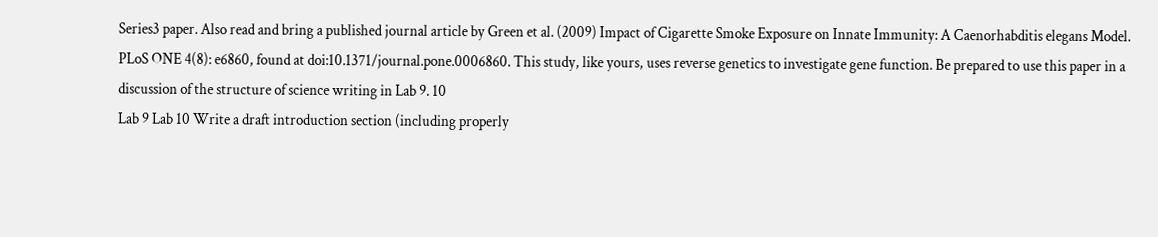Series3 paper. Also read and bring a published journal article by Green et al. (2009) Impact of Cigarette Smoke Exposure on Innate Immunity: A Caenorhabditis elegans Model. PLoS ONE 4(8): e6860, found at doi:10.1371/journal.pone.0006860. This study, like yours, uses reverse genetics to investigate gene function. Be prepared to use this paper in a discussion of the structure of science writing in Lab 9. 10
Lab 9 Lab 10 Write a draft introduction section (including properly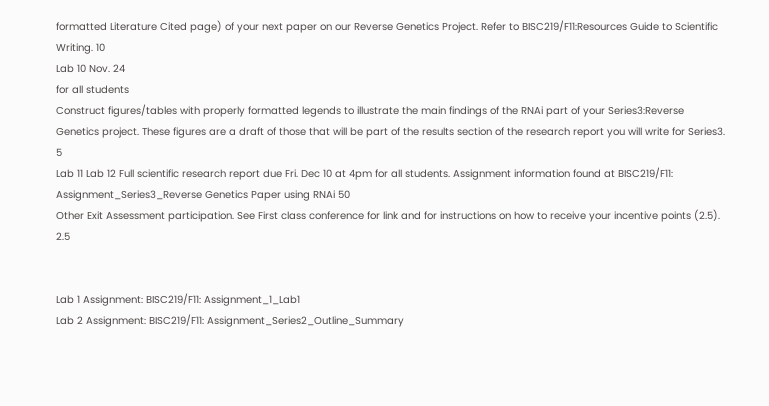formatted Literature Cited page) of your next paper on our Reverse Genetics Project. Refer to BISC219/F11:Resources Guide to Scientific Writing. 10
Lab 10 Nov. 24
for all students
Construct figures/tables with properly formatted legends to illustrate the main findings of the RNAi part of your Series3:Reverse Genetics project. These figures are a draft of those that will be part of the results section of the research report you will write for Series3. 5
Lab 11 Lab 12 Full scientific research report due Fri. Dec 10 at 4pm for all students. Assignment information found at BISC219/F11: Assignment_Series3_Reverse Genetics Paper using RNAi 50
Other Exit Assessment participation. See First class conference for link and for instructions on how to receive your incentive points (2.5). 2.5


Lab 1 Assignment: BISC219/F11: Assignment_1_Lab1
Lab 2 Assignment: BISC219/F11: Assignment_Series2_Outline_Summary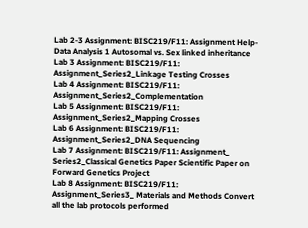Lab 2-3 Assignment: BISC219/F11: Assignment Help- Data Analysis 1 Autosomal vs. Sex linked inheritance
Lab 3 Assignment: BISC219/F11: Assignment_Series2_Linkage Testing Crosses
Lab 4 Assignment: BISC219/F11: Assignment_Series2_Complementation
Lab 5 Assignment: BISC219/F11: Assignment_Series2_Mapping Crosses
Lab 6 Assignment: BISC219/F11: Assignment_Series2_DNA Sequencing
Lab 7 Assignment: BISC219/F11: Assignment_ Series2_Classical Genetics Paper Scientific Paper on Forward Genetics Project
Lab 8 Assignment: BISC219/F11: Assignment_Series3_ Materials and Methods Convert all the lab protocols performed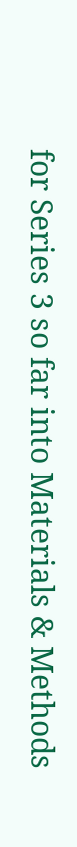for Series 3 so far into Materials & Methods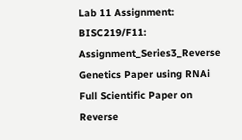Lab 11 Assignment: BISC219/F11: Assignment_Series3_Reverse Genetics Paper using RNAi Full Scientific Paper on Reverse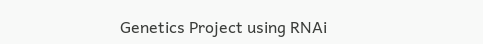Genetics Project using RNAi